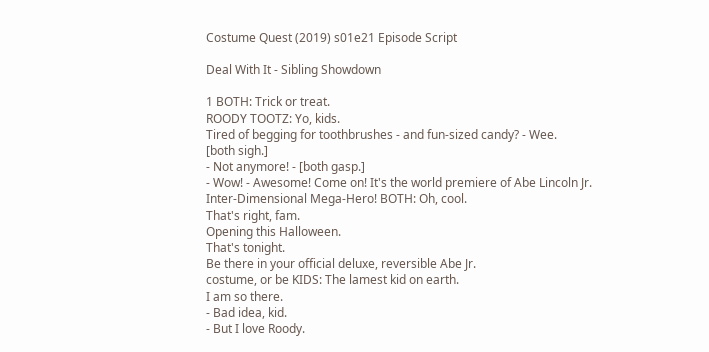Costume Quest (2019) s01e21 Episode Script

Deal With It - Sibling Showdown

1 BOTH: Trick or treat.
ROODY TOOTZ: Yo, kids.
Tired of begging for toothbrushes - and fun-sized candy? - Wee.
[both sigh.]
- Not anymore! - [both gasp.]
- Wow! - Awesome! Come on! It's the world premiere of Abe Lincoln Jr.
Inter-Dimensional Mega-Hero! BOTH: Oh, cool.
That's right, fam.
Opening this Halloween.
That's tonight.
Be there in your official deluxe, reversible Abe Jr.
costume, or be KIDS: The lamest kid on earth.
I am so there.
- Bad idea, kid.
- But I love Roody.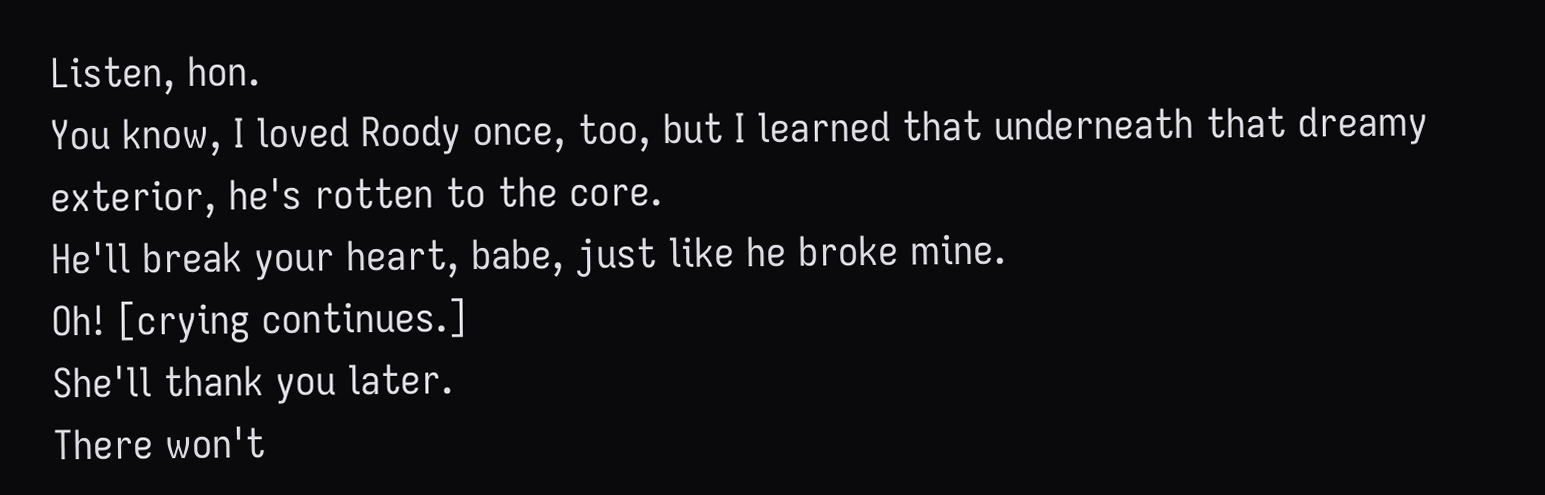Listen, hon.
You know, I loved Roody once, too, but I learned that underneath that dreamy exterior, he's rotten to the core.
He'll break your heart, babe, just like he broke mine.
Oh! [crying continues.]
She'll thank you later.
There won't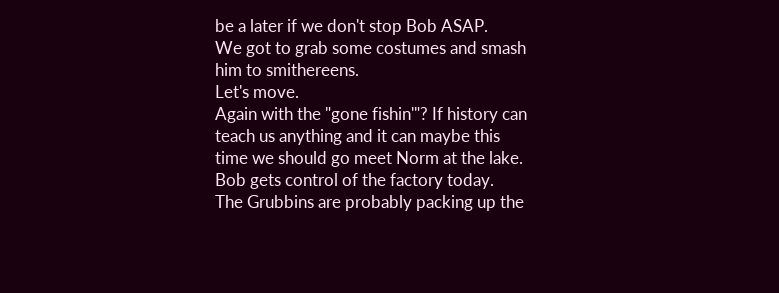be a later if we don't stop Bob ASAP.
We got to grab some costumes and smash him to smithereens.
Let's move.
Again with the "gone fishin'"? If history can teach us anything and it can maybe this time we should go meet Norm at the lake.
Bob gets control of the factory today.
The Grubbins are probably packing up the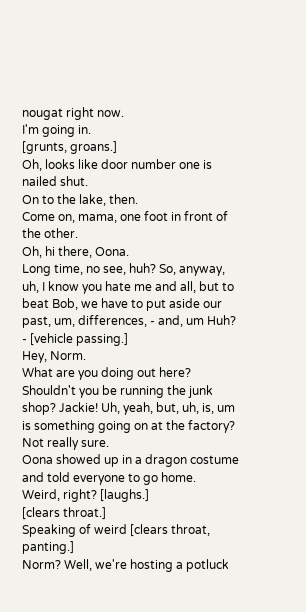nougat right now.
I'm going in.
[grunts, groans.]
Oh, looks like door number one is nailed shut.
On to the lake, then.
Come on, mama, one foot in front of the other.
Oh, hi there, Oona.
Long time, no see, huh? So, anyway, uh, I know you hate me and all, but to beat Bob, we have to put aside our past, um, differences, - and, um Huh? - [vehicle passing.]
Hey, Norm.
What are you doing out here? Shouldn't you be running the junk shop? Jackie! Uh, yeah, but, uh, is, um is something going on at the factory? Not really sure.
Oona showed up in a dragon costume and told everyone to go home.
Weird, right? [laughs.]
[clears throat.]
Speaking of weird [clears throat, panting.]
Norm? Well, we're hosting a potluck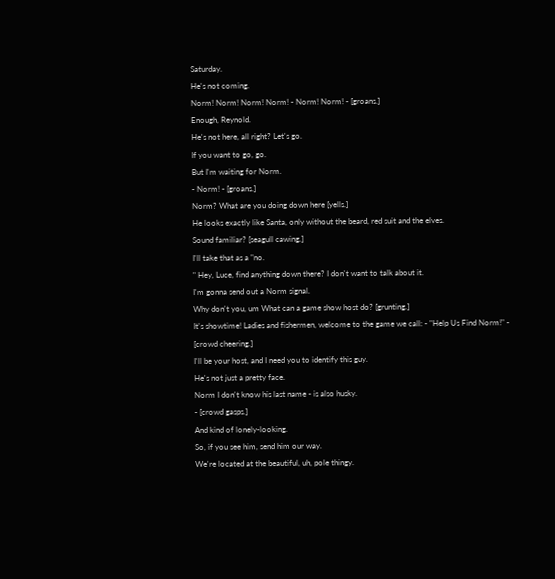Saturday.
He's not coming.
Norm! Norm! Norm! Norm! - Norm! Norm! - [groans.]
Enough, Reynold.
He's not here, all right? Let's go.
If you want to go, go.
But I'm waiting for Norm.
- Norm! - [groans.]
Norm? What are you doing down here [yells.]
He looks exactly like Santa, only without the beard, red suit and the elves.
Sound familiar? [seagull cawing.]
I'll take that as a "no.
" Hey, Luce, find anything down there? I don't want to talk about it.
I'm gonna send out a Norm signal.
Why don't you, um What can a game show host do? [grunting.]
It's showtime! Ladies and fishermen, welcome to the game we call: - "Help Us Find Norm!" - [crowd cheering.]
I'll be your host, and I need you to identify this guy.
He's not just a pretty face.
Norm I don't know his last name - is also husky.
- [crowd gasps.]
And kind of lonely-looking.
So, if you see him, send him our way.
We're located at the beautiful, uh, pole thingy.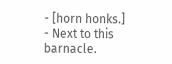- [horn honks.]
- Next to this barnacle.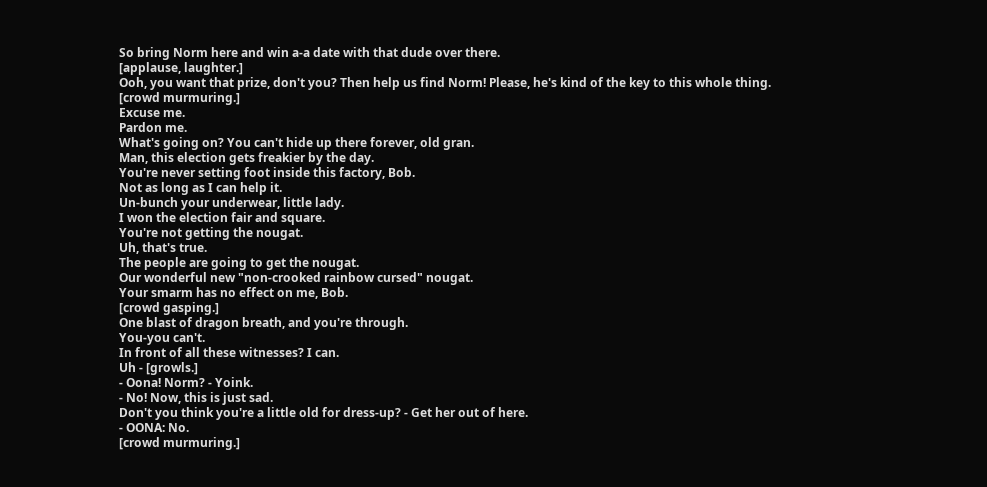So bring Norm here and win a-a date with that dude over there.
[applause, laughter.]
Ooh, you want that prize, don't you? Then help us find Norm! Please, he's kind of the key to this whole thing.
[crowd murmuring.]
Excuse me.
Pardon me.
What's going on? You can't hide up there forever, old gran.
Man, this election gets freakier by the day.
You're never setting foot inside this factory, Bob.
Not as long as I can help it.
Un-bunch your underwear, little lady.
I won the election fair and square.
You're not getting the nougat.
Uh, that's true.
The people are going to get the nougat.
Our wonderful new "non-crooked rainbow cursed" nougat.
Your smarm has no effect on me, Bob.
[crowd gasping.]
One blast of dragon breath, and you're through.
You-you can't.
In front of all these witnesses? I can.
Uh - [growls.]
- Oona! Norm? - Yoink.
- No! Now, this is just sad.
Don't you think you're a little old for dress-up? - Get her out of here.
- OONA: No.
[crowd murmuring.]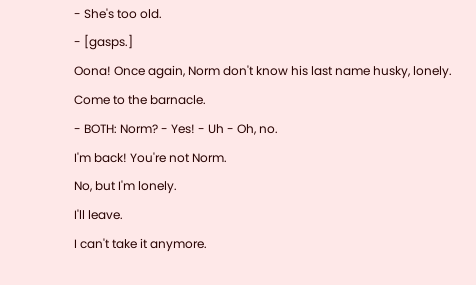- She's too old.
- [gasps.]
Oona! Once again, Norm don't know his last name husky, lonely.
Come to the barnacle.
- BOTH: Norm? - Yes! - Uh - Oh, no.
I'm back! You're not Norm.
No, but I'm lonely.
I'll leave.
I can't take it anymore.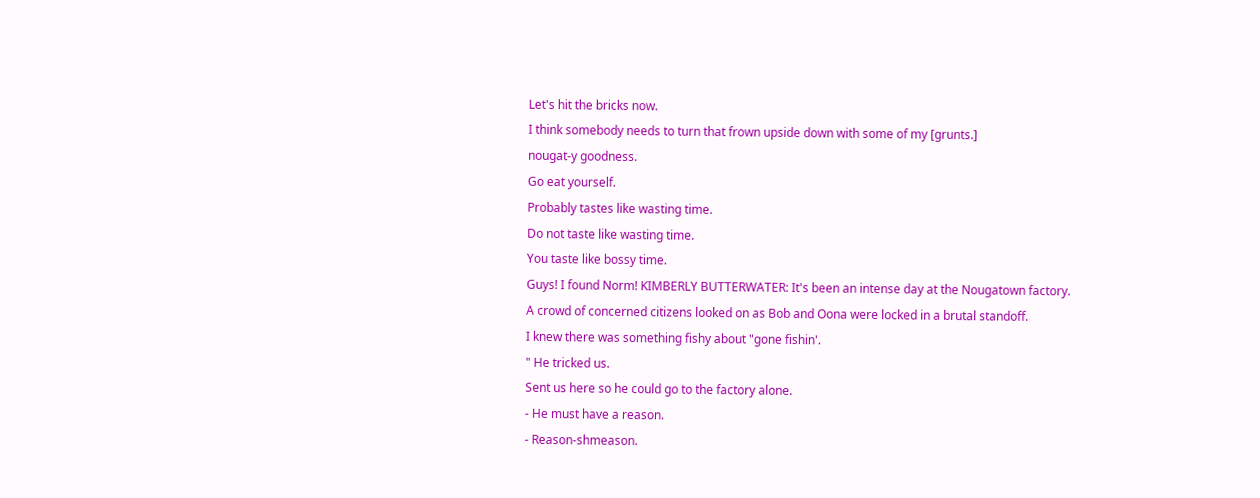Let's hit the bricks now.
I think somebody needs to turn that frown upside down with some of my [grunts.]
nougat-y goodness.
Go eat yourself.
Probably tastes like wasting time.
Do not taste like wasting time.
You taste like bossy time.
Guys! I found Norm! KIMBERLY BUTTERWATER: It's been an intense day at the Nougatown factory.
A crowd of concerned citizens looked on as Bob and Oona were locked in a brutal standoff.
I knew there was something fishy about "gone fishin'.
" He tricked us.
Sent us here so he could go to the factory alone.
- He must have a reason.
- Reason-shmeason.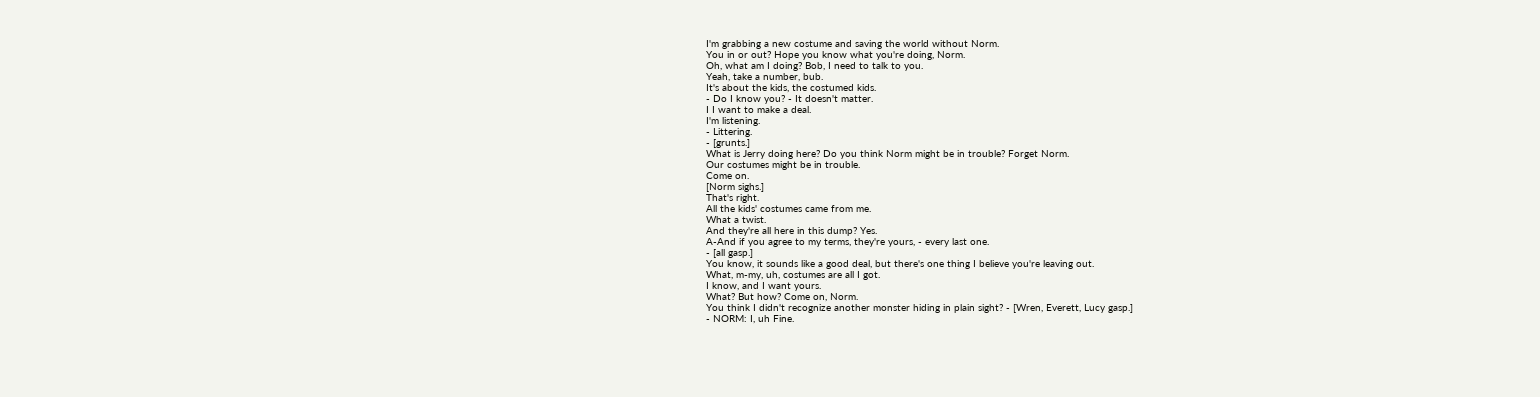I'm grabbing a new costume and saving the world without Norm.
You in or out? Hope you know what you're doing, Norm.
Oh, what am I doing? Bob, I need to talk to you.
Yeah, take a number, bub.
It's about the kids, the costumed kids.
- Do I know you? - It doesn't matter.
I I want to make a deal.
I'm listening.
- Littering.
- [grunts.]
What is Jerry doing here? Do you think Norm might be in trouble? Forget Norm.
Our costumes might be in trouble.
Come on.
[Norm sighs.]
That's right.
All the kids' costumes came from me.
What a twist.
And they're all here in this dump? Yes.
A-And if you agree to my terms, they're yours, - every last one.
- [all gasp.]
You know, it sounds like a good deal, but there's one thing I believe you're leaving out.
What, m-my, uh, costumes are all I got.
I know, and I want yours.
What? But how? Come on, Norm.
You think I didn't recognize another monster hiding in plain sight? - [Wren, Everett, Lucy gasp.]
- NORM: I, uh Fine.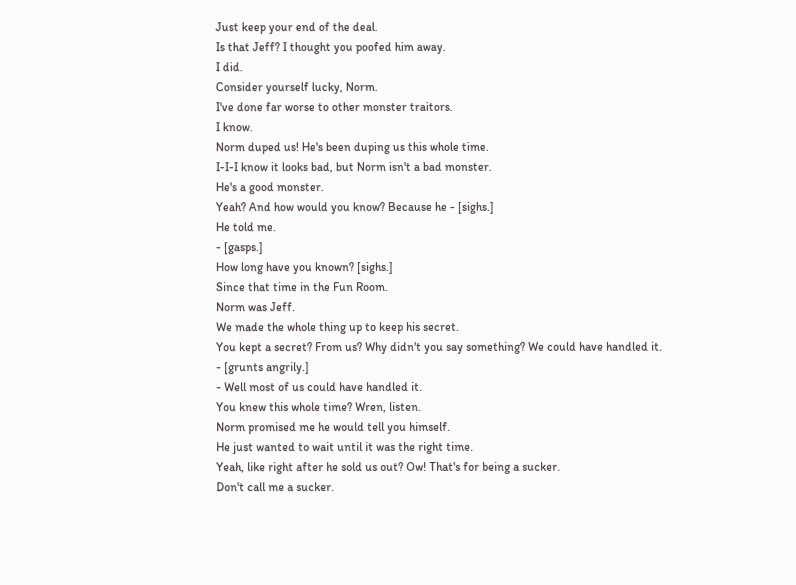Just keep your end of the deal.
Is that Jeff? I thought you poofed him away.
I did.
Consider yourself lucky, Norm.
I've done far worse to other monster traitors.
I know.
Norm duped us! He's been duping us this whole time.
I-I-I know it looks bad, but Norm isn't a bad monster.
He's a good monster.
Yeah? And how would you know? Because he - [sighs.]
He told me.
- [gasps.]
How long have you known? [sighs.]
Since that time in the Fun Room.
Norm was Jeff.
We made the whole thing up to keep his secret.
You kept a secret? From us? Why didn't you say something? We could have handled it.
- [grunts angrily.]
- Well most of us could have handled it.
You knew this whole time? Wren, listen.
Norm promised me he would tell you himself.
He just wanted to wait until it was the right time.
Yeah, like right after he sold us out? Ow! That's for being a sucker.
Don't call me a sucker.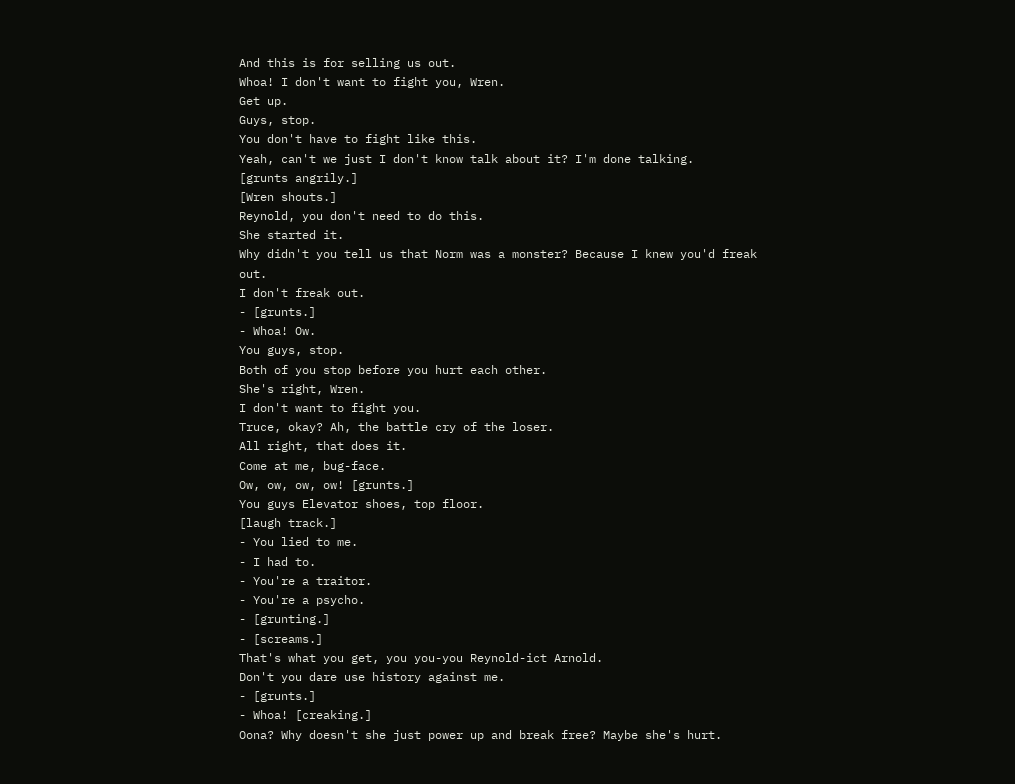And this is for selling us out.
Whoa! I don't want to fight you, Wren.
Get up.
Guys, stop.
You don't have to fight like this.
Yeah, can't we just I don't know talk about it? I'm done talking.
[grunts angrily.]
[Wren shouts.]
Reynold, you don't need to do this.
She started it.
Why didn't you tell us that Norm was a monster? Because I knew you'd freak out.
I don't freak out.
- [grunts.]
- Whoa! Ow.
You guys, stop.
Both of you stop before you hurt each other.
She's right, Wren.
I don't want to fight you.
Truce, okay? Ah, the battle cry of the loser.
All right, that does it.
Come at me, bug-face.
Ow, ow, ow, ow! [grunts.]
You guys Elevator shoes, top floor.
[laugh track.]
- You lied to me.
- I had to.
- You're a traitor.
- You're a psycho.
- [grunting.]
- [screams.]
That's what you get, you you-you Reynold-ict Arnold.
Don't you dare use history against me.
- [grunts.]
- Whoa! [creaking.]
Oona? Why doesn't she just power up and break free? Maybe she's hurt.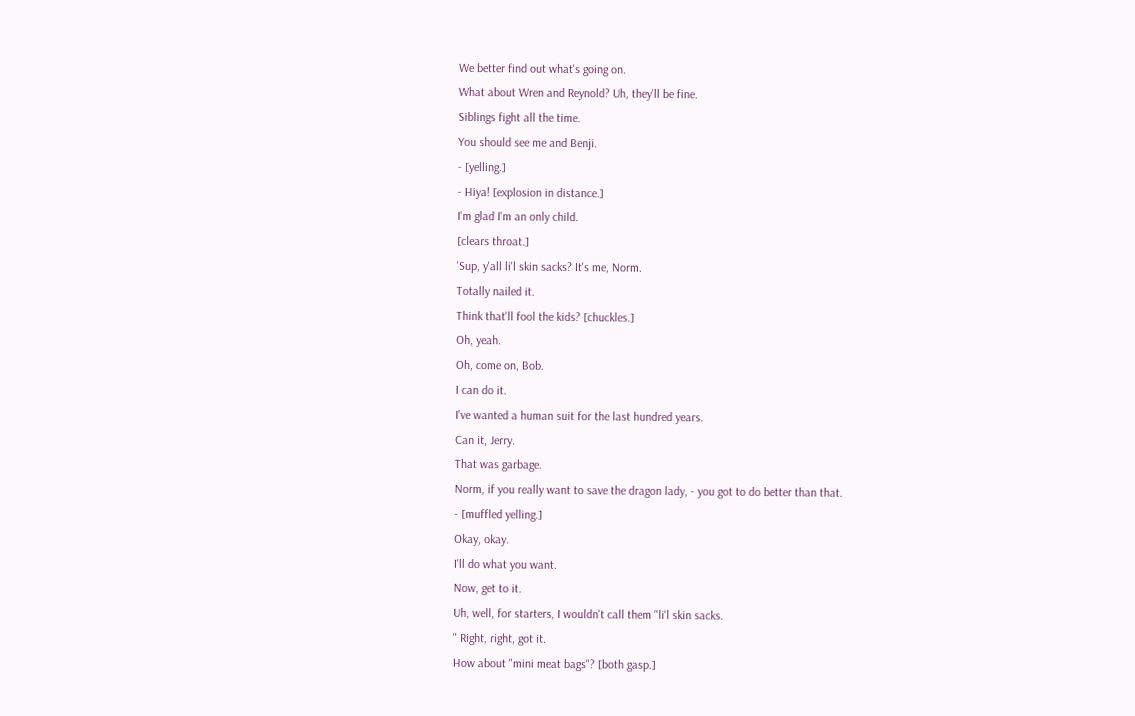We better find out what's going on.
What about Wren and Reynold? Uh, they'll be fine.
Siblings fight all the time.
You should see me and Benji.
- [yelling.]
- Hiya! [explosion in distance.]
I'm glad I'm an only child.
[clears throat.]
'Sup, y'all li'l skin sacks? It's me, Norm.
Totally nailed it.
Think that'll fool the kids? [chuckles.]
Oh, yeah.
Oh, come on, Bob.
I can do it.
I've wanted a human suit for the last hundred years.
Can it, Jerry.
That was garbage.
Norm, if you really want to save the dragon lady, - you got to do better than that.
- [muffled yelling.]
Okay, okay.
I'll do what you want.
Now, get to it.
Uh, well, for starters, I wouldn't call them "li'l skin sacks.
" Right, right, got it.
How about "mini meat bags"? [both gasp.]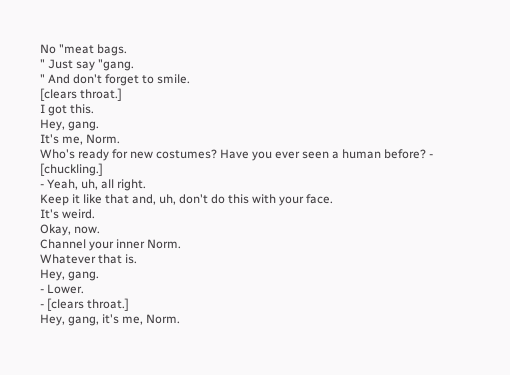No "meat bags.
" Just say "gang.
" And don't forget to smile.
[clears throat.]
I got this.
Hey, gang.
It's me, Norm.
Who's ready for new costumes? Have you ever seen a human before? - [chuckling.]
- Yeah, uh, all right.
Keep it like that and, uh, don't do this with your face.
It's weird.
Okay, now.
Channel your inner Norm.
Whatever that is.
Hey, gang.
- Lower.
- [clears throat.]
Hey, gang, it's me, Norm.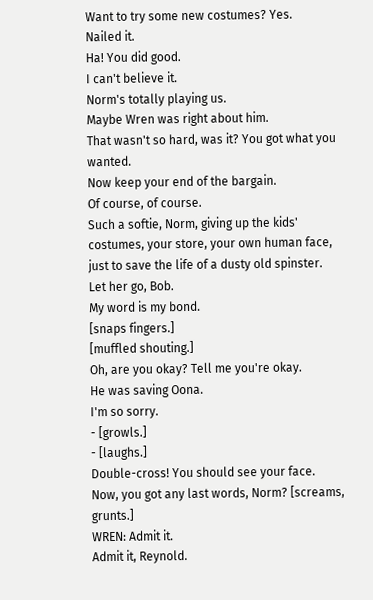Want to try some new costumes? Yes.
Nailed it.
Ha! You did good.
I can't believe it.
Norm's totally playing us.
Maybe Wren was right about him.
That wasn't so hard, was it? You got what you wanted.
Now keep your end of the bargain.
Of course, of course.
Such a softie, Norm, giving up the kids' costumes, your store, your own human face, just to save the life of a dusty old spinster.
Let her go, Bob.
My word is my bond.
[snaps fingers.]
[muffled shouting.]
Oh, are you okay? Tell me you're okay.
He was saving Oona.
I'm so sorry.
- [growls.]
- [laughs.]
Double-cross! You should see your face.
Now, you got any last words, Norm? [screams, grunts.]
WREN: Admit it.
Admit it, Reynold.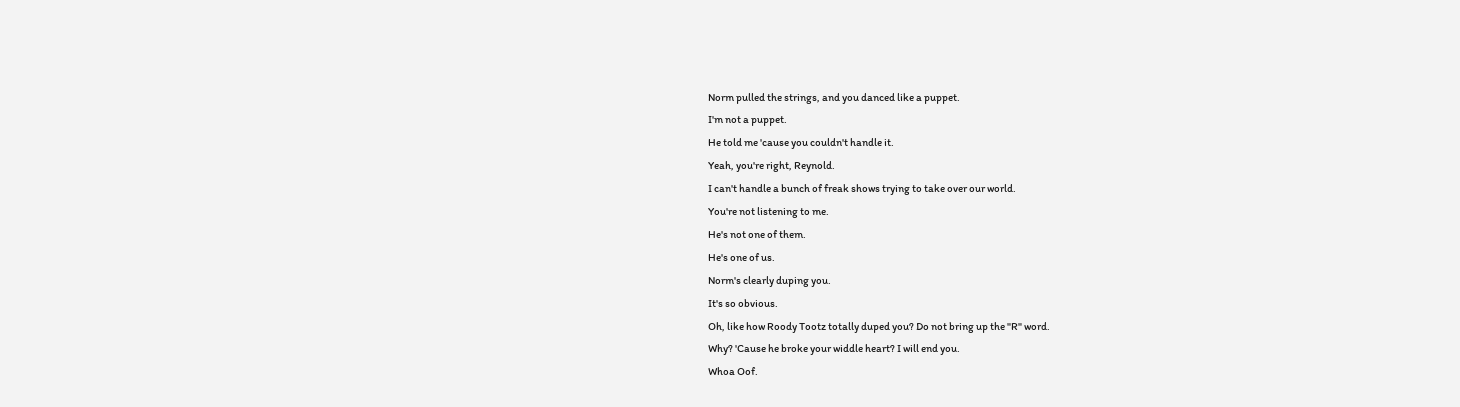Norm pulled the strings, and you danced like a puppet.
I'm not a puppet.
He told me 'cause you couldn't handle it.
Yeah, you're right, Reynold.
I can't handle a bunch of freak shows trying to take over our world.
You're not listening to me.
He's not one of them.
He's one of us.
Norm's clearly duping you.
It's so obvious.
Oh, like how Roody Tootz totally duped you? Do not bring up the "R" word.
Why? 'Cause he broke your widdle heart? I will end you.
Whoa Oof.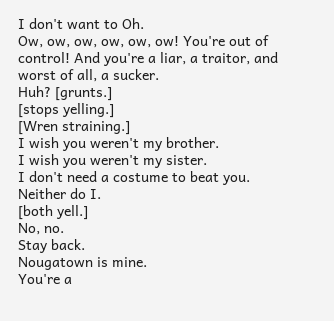I don't want to Oh.
Ow, ow, ow, ow, ow, ow! You're out of control! And you're a liar, a traitor, and worst of all, a sucker.
Huh? [grunts.]
[stops yelling.]
[Wren straining.]
I wish you weren't my brother.
I wish you weren't my sister.
I don't need a costume to beat you.
Neither do I.
[both yell.]
No, no.
Stay back.
Nougatown is mine.
You're a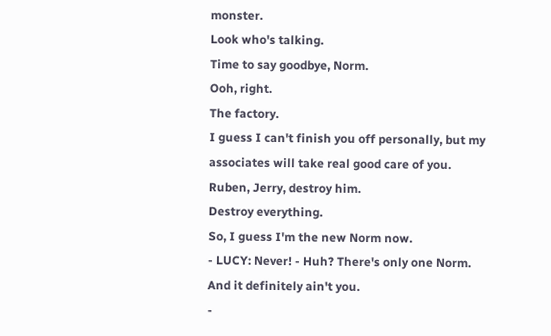monster.
Look who's talking.
Time to say goodbye, Norm.
Ooh, right.
The factory.
I guess I can't finish you off personally, but my associates will take real good care of you.
Ruben, Jerry, destroy him.
Destroy everything.
So, I guess I'm the new Norm now.
- LUCY: Never! - Huh? There's only one Norm.
And it definitely ain't you.
-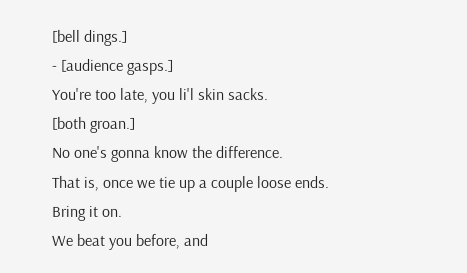[bell dings.]
- [audience gasps.]
You're too late, you li'l skin sacks.
[both groan.]
No one's gonna know the difference.
That is, once we tie up a couple loose ends.
Bring it on.
We beat you before, and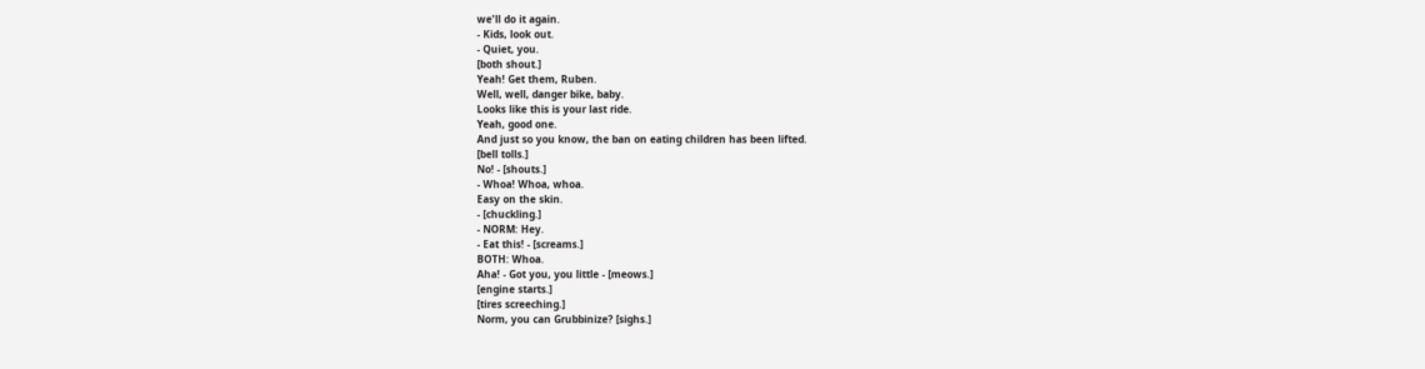we'll do it again.
- Kids, look out.
- Quiet, you.
[both shout.]
Yeah! Get them, Ruben.
Well, well, danger bike, baby.
Looks like this is your last ride.
Yeah, good one.
And just so you know, the ban on eating children has been lifted.
[bell tolls.]
No! - [shouts.]
- Whoa! Whoa, whoa.
Easy on the skin.
- [chuckling.]
- NORM: Hey.
- Eat this! - [screams.]
BOTH: Whoa.
Aha! - Got you, you little - [meows.]
[engine starts.]
[tires screeching.]
Norm, you can Grubbinize? [sighs.]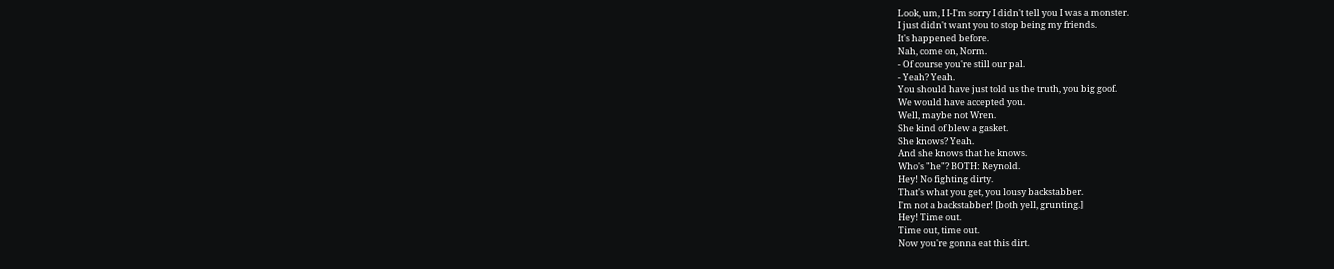Look, um, I I-I'm sorry I didn't tell you I was a monster.
I just didn't want you to stop being my friends.
It's happened before.
Nah, come on, Norm.
- Of course you're still our pal.
- Yeah? Yeah.
You should have just told us the truth, you big goof.
We would have accepted you.
Well, maybe not Wren.
She kind of blew a gasket.
She knows? Yeah.
And she knows that he knows.
Who's "he"? BOTH: Reynold.
Hey! No fighting dirty.
That's what you get, you lousy backstabber.
I'm not a backstabber! [both yell, grunting.]
Hey! Time out.
Time out, time out.
Now you're gonna eat this dirt.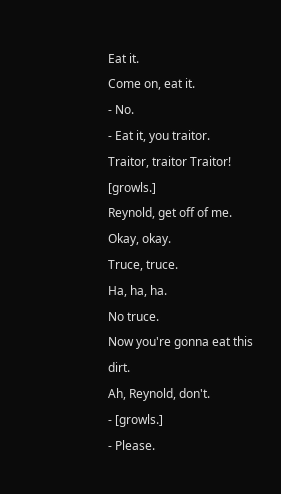Eat it.
Come on, eat it.
- No.
- Eat it, you traitor.
Traitor, traitor Traitor! [growls.]
Reynold, get off of me.
Okay, okay.
Truce, truce.
Ha, ha, ha.
No truce.
Now you're gonna eat this dirt.
Ah, Reynold, don't.
- [growls.]
- Please.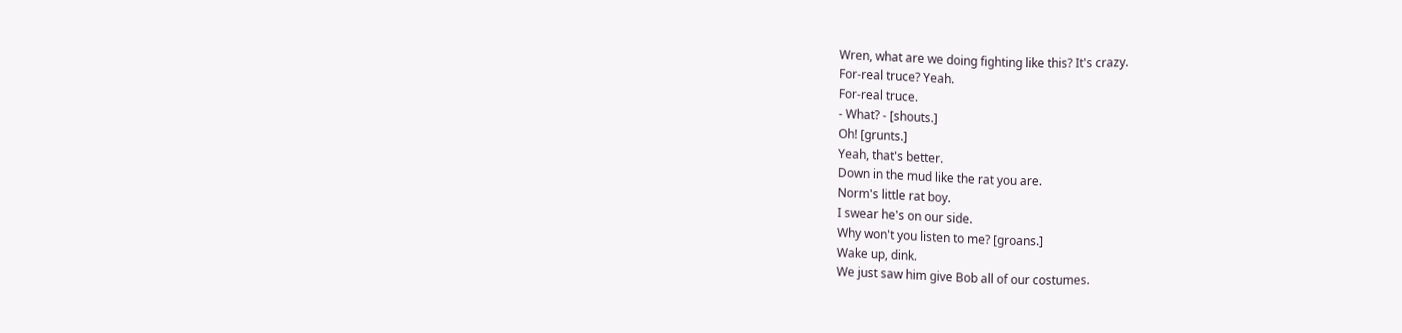Wren, what are we doing fighting like this? It's crazy.
For-real truce? Yeah.
For-real truce.
- What? - [shouts.]
Oh! [grunts.]
Yeah, that's better.
Down in the mud like the rat you are.
Norm's little rat boy.
I swear he's on our side.
Why won't you listen to me? [groans.]
Wake up, dink.
We just saw him give Bob all of our costumes.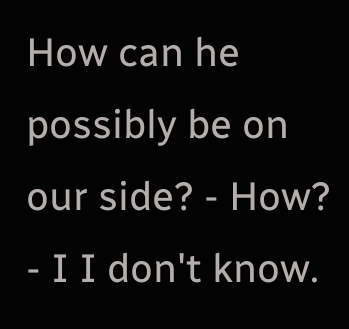How can he possibly be on our side? - How? - I I don't know.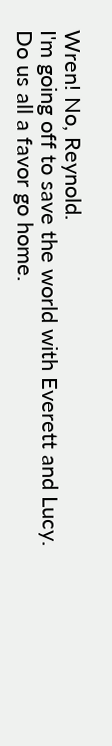Wren! No, Reynold.
I'm going off to save the world with Everett and Lucy.
Do us all a favor go home.